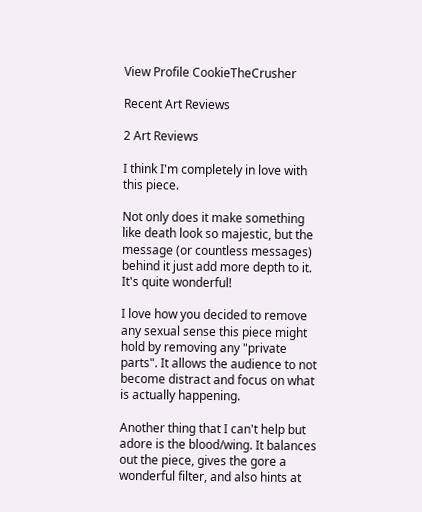View Profile CookieTheCrusher

Recent Art Reviews

2 Art Reviews

I think I'm completely in love with this piece.

Not only does it make something like death look so majestic, but the message (or countless messages) behind it just add more depth to it. It's quite wonderful!

I love how you decided to remove any sexual sense this piece might hold by removing any "private parts". It allows the audience to not become distract and focus on what is actually happening.

Another thing that I can't help but adore is the blood/wing. It balances out the piece, gives the gore a wonderful filter, and also hints at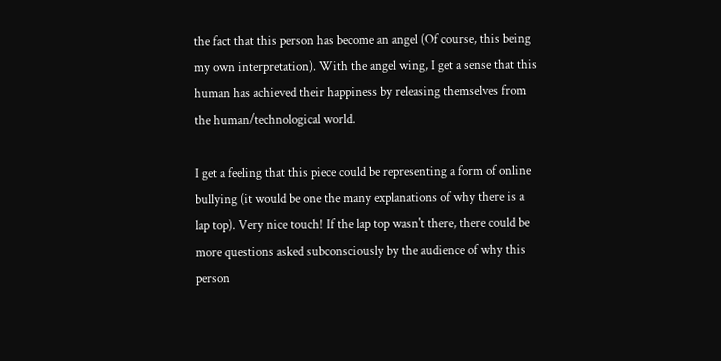the fact that this person has become an angel (Of course, this being my own interpretation). With the angel wing, I get a sense that this human has achieved their happiness by releasing themselves from the human/technological world.

I get a feeling that this piece could be representing a form of online bullying (it would be one the many explanations of why there is a lap top). Very nice touch! If the lap top wasn't there, there could be more questions asked subconsciously by the audience of why this person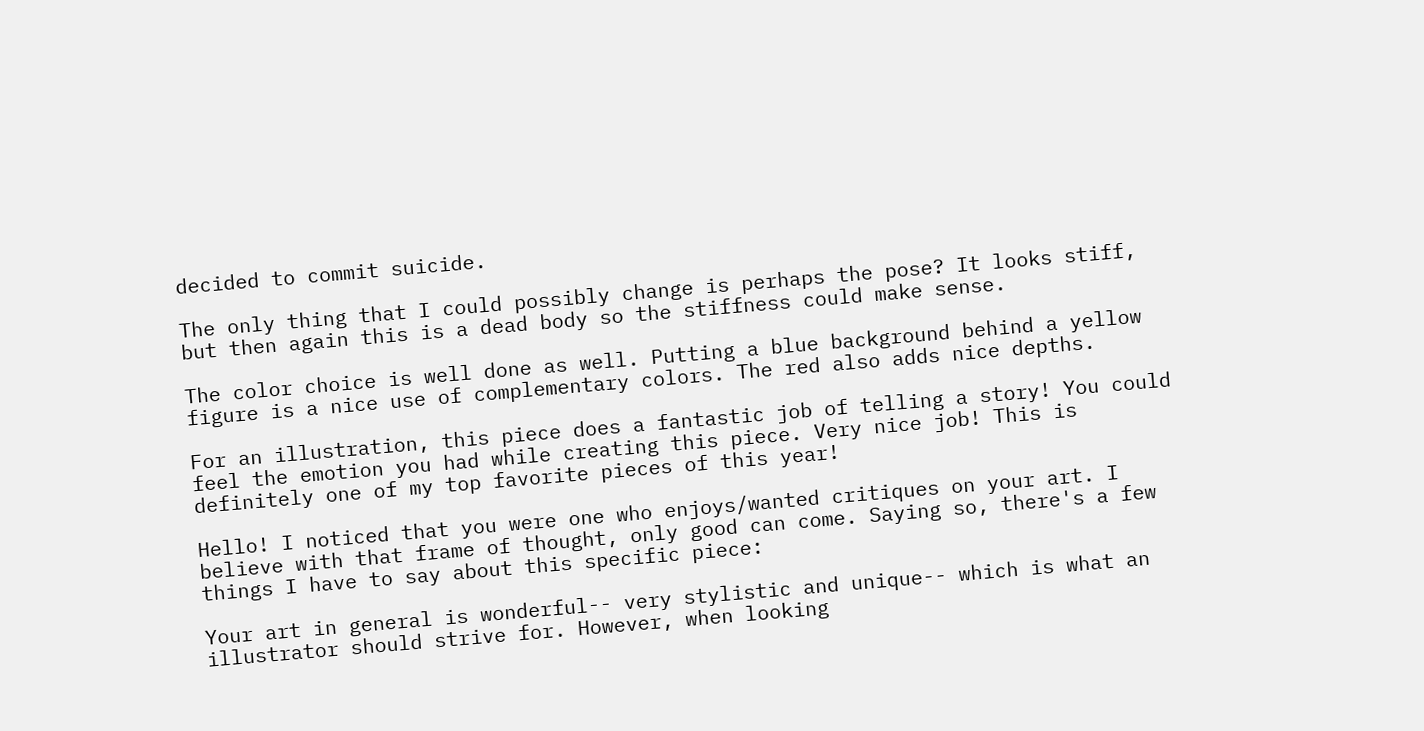decided to commit suicide.

The only thing that I could possibly change is perhaps the pose? It looks stiff, but then again this is a dead body so the stiffness could make sense.

The color choice is well done as well. Putting a blue background behind a yellow figure is a nice use of complementary colors. The red also adds nice depths.

For an illustration, this piece does a fantastic job of telling a story! You could feel the emotion you had while creating this piece. Very nice job! This is definitely one of my top favorite pieces of this year!

Hello! I noticed that you were one who enjoys/wanted critiques on your art. I believe with that frame of thought, only good can come. Saying so, there's a few things I have to say about this specific piece:

Your art in general is wonderful-- very stylistic and unique-- which is what an illustrator should strive for. However, when looking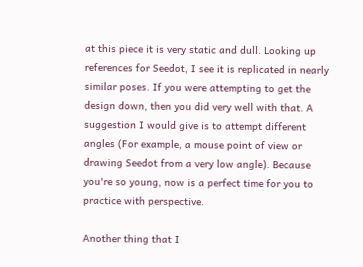at this piece it is very static and dull. Looking up references for Seedot, I see it is replicated in nearly similar poses. If you were attempting to get the design down, then you did very well with that. A suggestion I would give is to attempt different angles (For example, a mouse point of view or drawing Seedot from a very low angle). Because you're so young, now is a perfect time for you to practice with perspective.

Another thing that I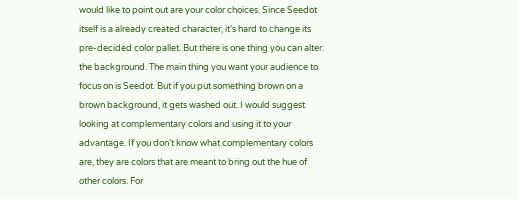would like to point out are your color choices. Since Seedot itself is a already created character, it's hard to change its pre-decided color pallet. But there is one thing you can alter: the background. The main thing you want your audience to focus on is Seedot. But if you put something brown on a brown background, it gets washed out. I would suggest looking at complementary colors and using it to your advantage. If you don't know what complementary colors are, they are colors that are meant to bring out the hue of other colors. For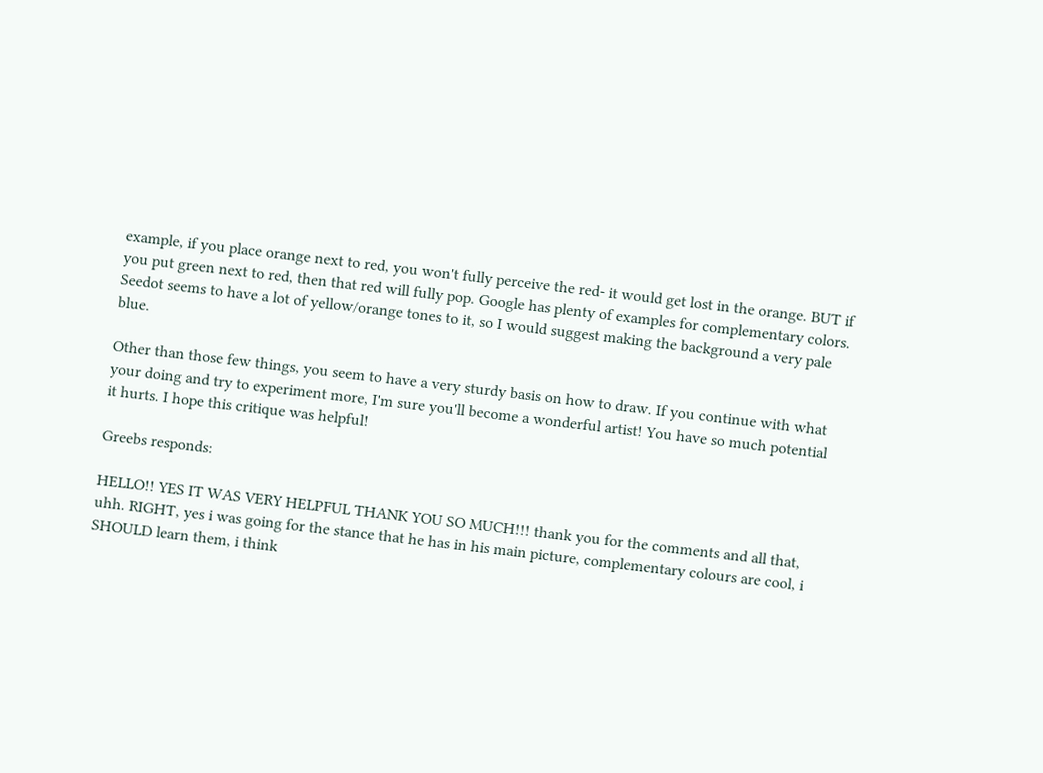example, if you place orange next to red, you won't fully perceive the red- it would get lost in the orange. BUT if you put green next to red, then that red will fully pop. Google has plenty of examples for complementary colors. Seedot seems to have a lot of yellow/orange tones to it, so I would suggest making the background a very pale blue.

Other than those few things, you seem to have a very sturdy basis on how to draw. If you continue with what your doing and try to experiment more, I'm sure you'll become a wonderful artist! You have so much potential it hurts. I hope this critique was helpful!

Greebs responds:

HELLO!! YES IT WAS VERY HELPFUL THANK YOU SO MUCH!!! thank you for the comments and all that, uhh. RIGHT, yes i was going for the stance that he has in his main picture, complementary colours are cool, i SHOULD learn them, i think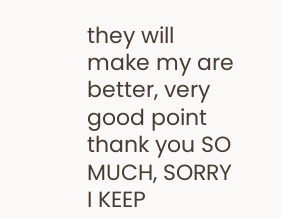they will make my are better, very good point thank you SO MUCH, SORRY I KEEP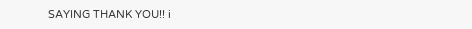SAYING THANK YOU!! i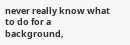never really know what to do for a background,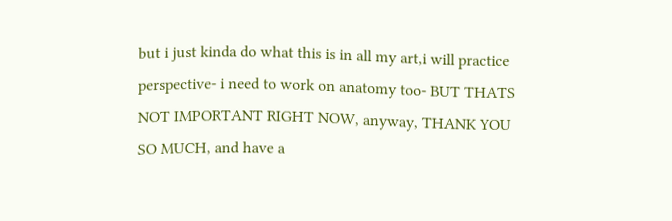but i just kinda do what this is in all my art,i will practice perspective- i need to work on anatomy too- BUT THATS NOT IMPORTANT RIGHT NOW, anyway, THANK YOU SO MUCH, and have a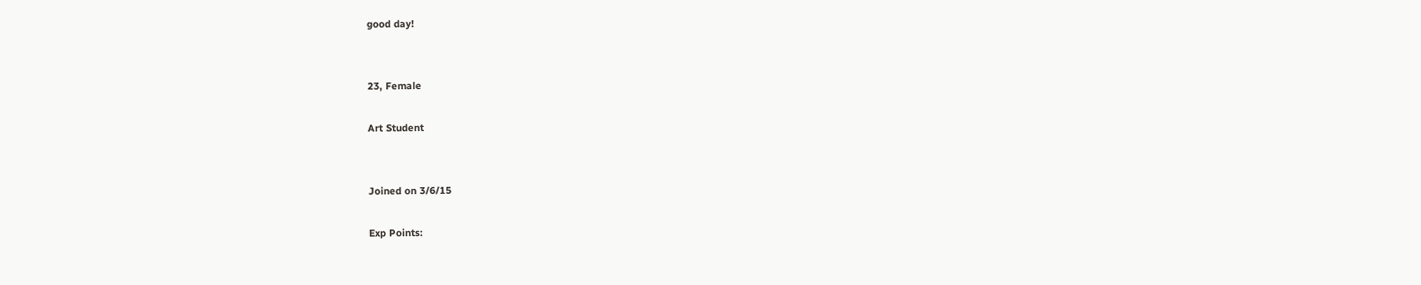good day!


23, Female

Art Student


Joined on 3/6/15

Exp Points: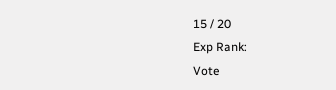15 / 20
Exp Rank:
Vote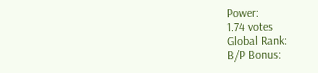Power:
1.74 votes
Global Rank:
B/P Bonus: